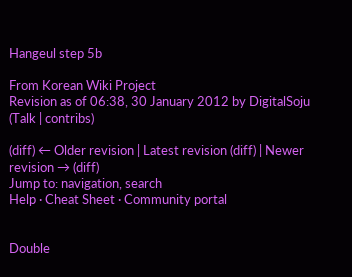Hangeul step 5b

From Korean Wiki Project
Revision as of 06:38, 30 January 2012 by DigitalSoju (Talk | contribs)

(diff) ← Older revision | Latest revision (diff) | Newer revision → (diff)
Jump to: navigation, search
Help · Cheat Sheet · Community portal


Double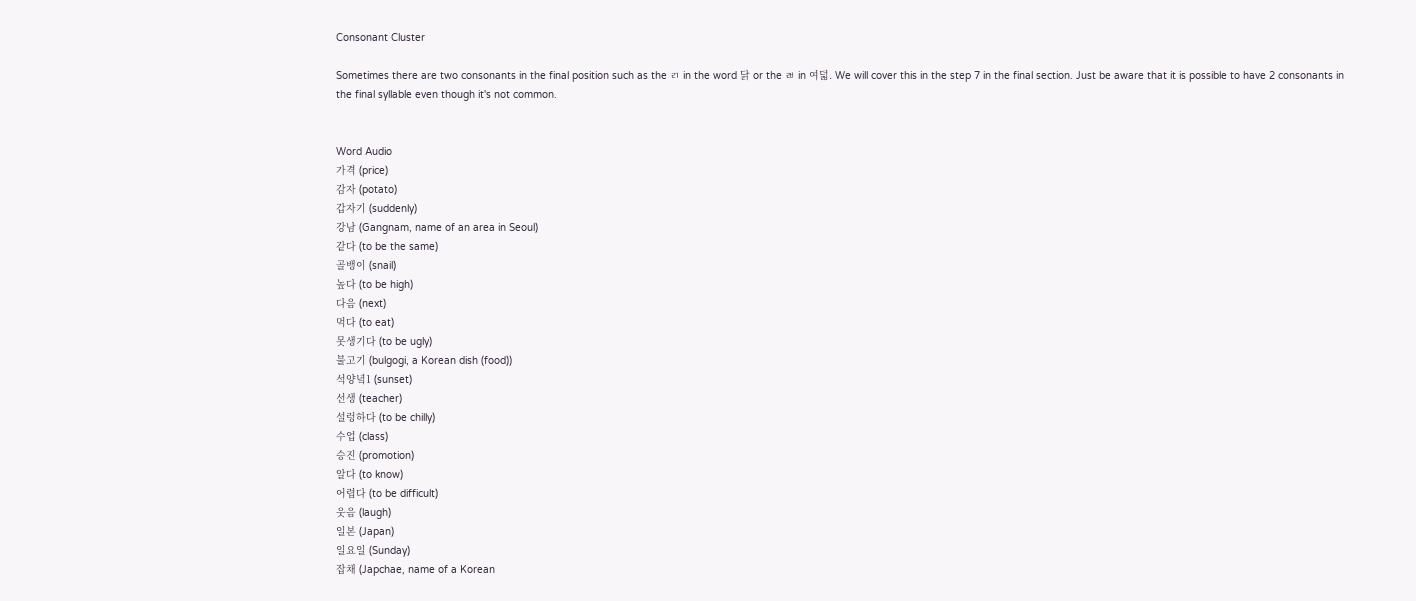Consonant Cluster

Sometimes there are two consonants in the final position such as the ㄺ in the word 닭 or the ㄼ in 여덟. We will cover this in the step 7 in the final section. Just be aware that it is possible to have 2 consonants in the final syllable even though it's not common.


Word Audio
가격 (price)
감자 (potato)
갑자기 (suddenly)
강남 (Gangnam, name of an area in Seoul)
같다 (to be the same)
골뱅이 (snail)
높다 (to be high)
다음 (next)
먹다 (to eat)
못생기다 (to be ugly)
불고기 (bulgogi, a Korean dish (food))
석양녘1 (sunset)
선생 (teacher)
설렁하다 (to be chilly)
수업 (class)
승진 (promotion)
알다 (to know)
어렵다 (to be difficult)
웃음 (laugh)
일본 (Japan)
일요일 (Sunday)
잡채 (Japchae, name of a Korean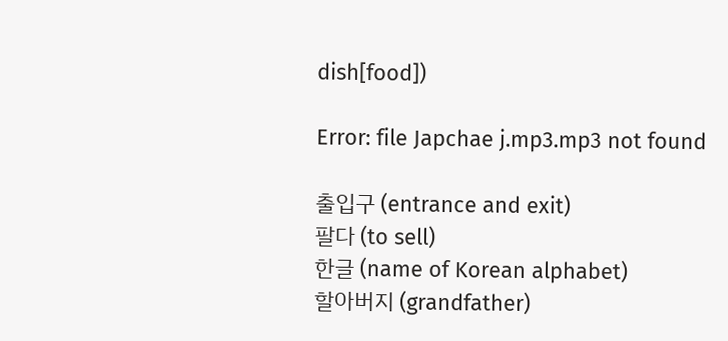dish[food])

Error: file Japchae j.mp3.mp3 not found

출입구 (entrance and exit)
팔다 (to sell)
한글 (name of Korean alphabet)
할아버지 (grandfather)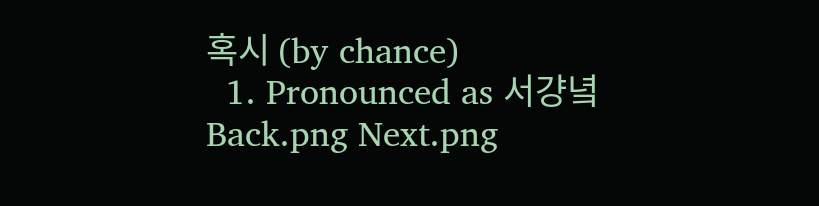혹시 (by chance)
  1. Pronounced as 서걍녘
Back.png Next.png